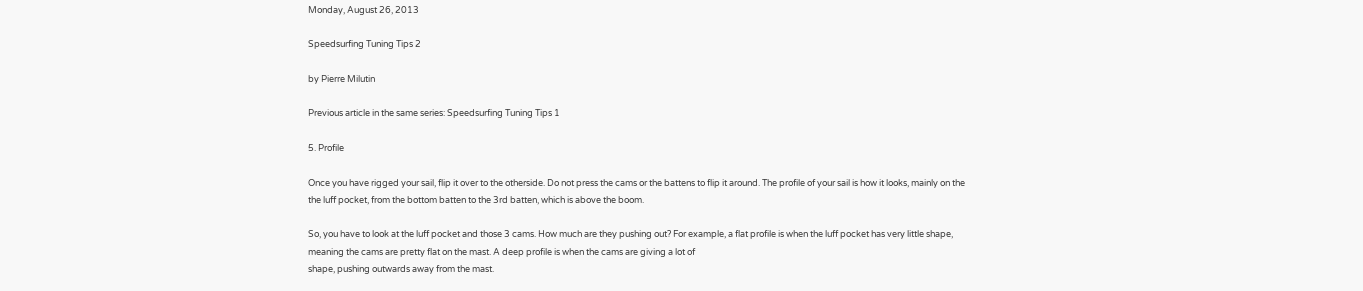Monday, August 26, 2013

Speedsurfing Tuning Tips 2

by Pierre Milutin

Previous article in the same series: Speedsurfing Tuning Tips 1

5. Profile

Once you have rigged your sail, flip it over to the otherside. Do not press the cams or the battens to flip it around. The profile of your sail is how it looks, mainly on the the luff pocket, from the bottom batten to the 3rd batten, which is above the boom.

So, you have to look at the luff pocket and those 3 cams. How much are they pushing out? For example, a flat profile is when the luff pocket has very little shape, meaning the cams are pretty flat on the mast. A deep profile is when the cams are giving a lot of
shape, pushing outwards away from the mast.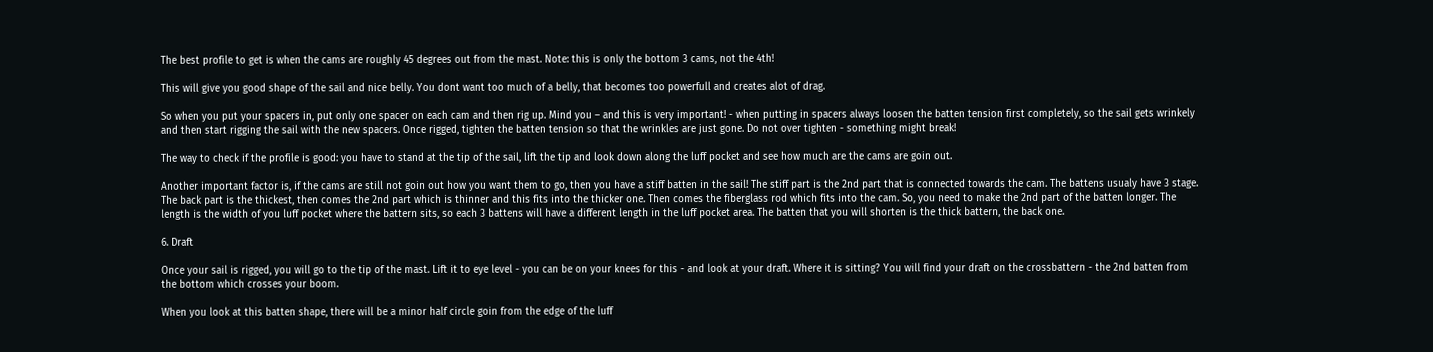The best profile to get is when the cams are roughly 45 degrees out from the mast. Note: this is only the bottom 3 cams, not the 4th!

This will give you good shape of the sail and nice belly. You dont want too much of a belly, that becomes too powerfull and creates alot of drag.

So when you put your spacers in, put only one spacer on each cam and then rig up. Mind you – and this is very important! - when putting in spacers always loosen the batten tension first completely, so the sail gets wrinkely and then start rigging the sail with the new spacers. Once rigged, tighten the batten tension so that the wrinkles are just gone. Do not over tighten - something might break!

The way to check if the profile is good: you have to stand at the tip of the sail, lift the tip and look down along the luff pocket and see how much are the cams are goin out.

Another important factor is, if the cams are still not goin out how you want them to go, then you have a stiff batten in the sail! The stiff part is the 2nd part that is connected towards the cam. The battens usualy have 3 stage. The back part is the thickest, then comes the 2nd part which is thinner and this fits into the thicker one. Then comes the fiberglass rod which fits into the cam. So, you need to make the 2nd part of the batten longer. The length is the width of you luff pocket where the battern sits, so each 3 battens will have a different length in the luff pocket area. The batten that you will shorten is the thick battern, the back one.

6. Draft

Once your sail is rigged, you will go to the tip of the mast. Lift it to eye level - you can be on your knees for this - and look at your draft. Where it is sitting? You will find your draft on the crossbattern - the 2nd batten from the bottom which crosses your boom.

When you look at this batten shape, there will be a minor half circle goin from the edge of the luff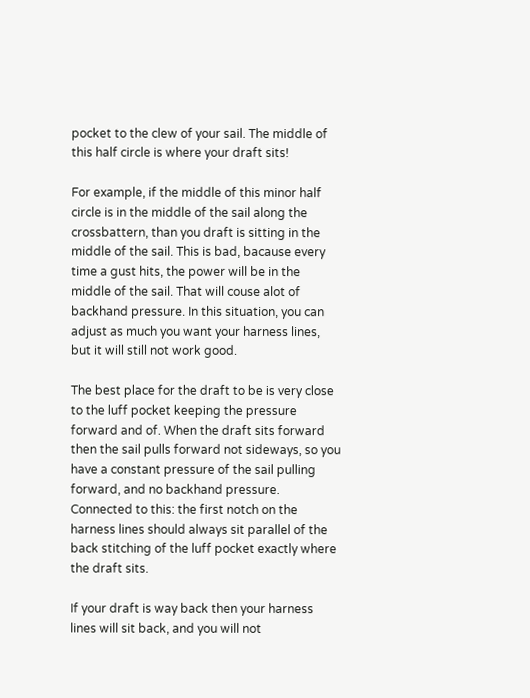pocket to the clew of your sail. The middle of this half circle is where your draft sits!

For example, if the middle of this minor half circle is in the middle of the sail along the crossbattern, than you draft is sitting in the middle of the sail. This is bad, bacause every time a gust hits, the power will be in the middle of the sail. That will couse alot of backhand pressure. In this situation, you can adjust as much you want your harness lines, but it will still not work good.

The best place for the draft to be is very close to the luff pocket keeping the pressure forward and of. When the draft sits forward then the sail pulls forward not sideways, so you have a constant pressure of the sail pulling forward, and no backhand pressure. Connected to this: the first notch on the harness lines should always sit parallel of the back stitching of the luff pocket exactly where the draft sits.

If your draft is way back then your harness lines will sit back, and you will not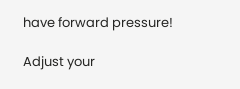have forward pressure!

Adjust your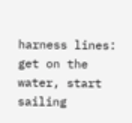harness lines: get on the water, start sailing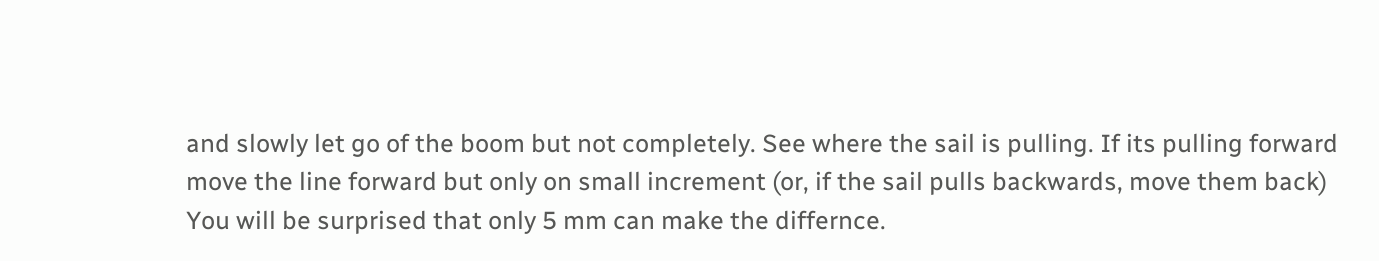and slowly let go of the boom but not completely. See where the sail is pulling. If its pulling forward move the line forward but only on small increment (or, if the sail pulls backwards, move them back) You will be surprised that only 5 mm can make the differnce.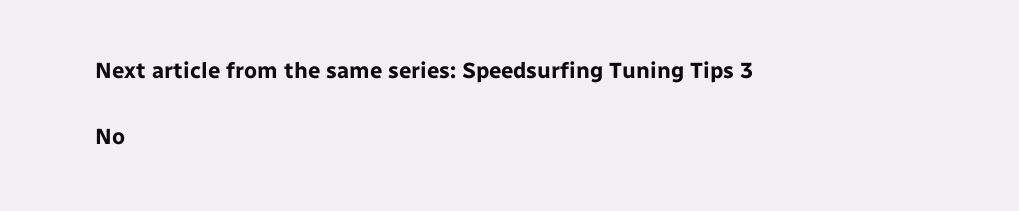Next article from the same series: Speedsurfing Tuning Tips 3

No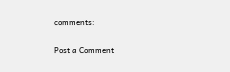comments:

Post a Comment